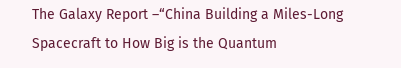The Galaxy Report –“China Building a Miles-Long Spacecraft to How Big is the Quantum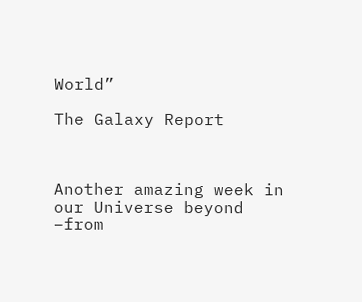World”

The Galaxy Report



Another amazing week in our Universe beyond –from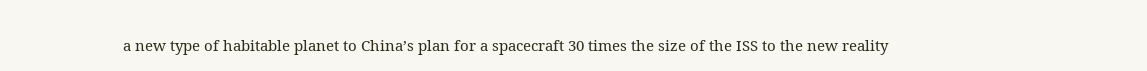a new type of habitable planet to China’s plan for a spacecraft 30 times the size of the ISS to the new reality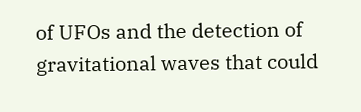of UFOs and the detection of gravitational waves that could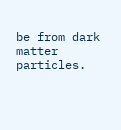be from dark matter particles.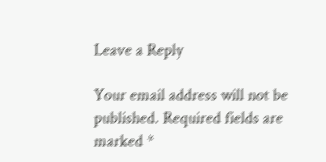Leave a Reply

Your email address will not be published. Required fields are marked *